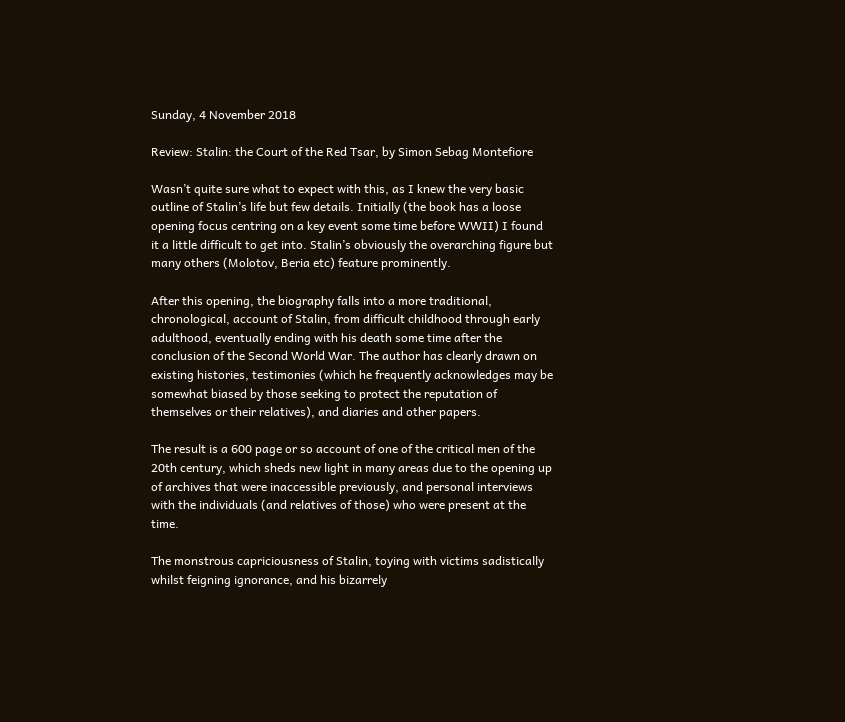Sunday, 4 November 2018

Review: Stalin: the Court of the Red Tsar, by Simon Sebag Montefiore

Wasn’t quite sure what to expect with this, as I knew the very basic outline of Stalin’s life but few details. Initially (the book has a loose opening focus centring on a key event some time before WWII) I found it a little difficult to get into. Stalin’s obviously the overarching figure but many others (Molotov, Beria etc) feature prominently.

After this opening, the biography falls into a more traditional, chronological, account of Stalin, from difficult childhood through early adulthood, eventually ending with his death some time after the conclusion of the Second World War. The author has clearly drawn on existing histories, testimonies (which he frequently acknowledges may be somewhat biased by those seeking to protect the reputation of themselves or their relatives), and diaries and other papers.

The result is a 600 page or so account of one of the critical men of the 20th century, which sheds new light in many areas due to the opening up of archives that were inaccessible previously, and personal interviews with the individuals (and relatives of those) who were present at the time.

The monstrous capriciousness of Stalin, toying with victims sadistically whilst feigning ignorance, and his bizarrely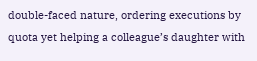double-faced nature, ordering executions by quota yet helping a colleague’s daughter with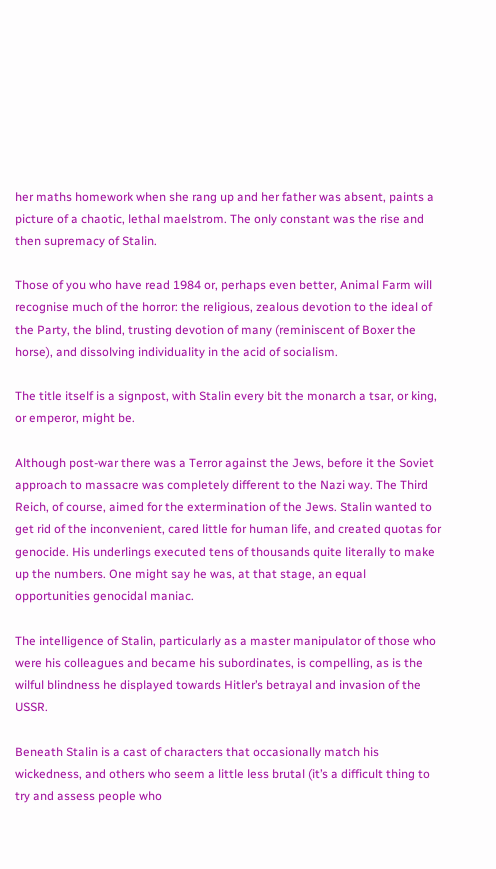her maths homework when she rang up and her father was absent, paints a picture of a chaotic, lethal maelstrom. The only constant was the rise and then supremacy of Stalin.

Those of you who have read 1984 or, perhaps even better, Animal Farm will recognise much of the horror: the religious, zealous devotion to the ideal of the Party, the blind, trusting devotion of many (reminiscent of Boxer the horse), and dissolving individuality in the acid of socialism.

The title itself is a signpost, with Stalin every bit the monarch a tsar, or king, or emperor, might be.

Although post-war there was a Terror against the Jews, before it the Soviet approach to massacre was completely different to the Nazi way. The Third Reich, of course, aimed for the extermination of the Jews. Stalin wanted to get rid of the inconvenient, cared little for human life, and created quotas for genocide. His underlings executed tens of thousands quite literally to make up the numbers. One might say he was, at that stage, an equal opportunities genocidal maniac.

The intelligence of Stalin, particularly as a master manipulator of those who were his colleagues and became his subordinates, is compelling, as is the wilful blindness he displayed towards Hitler’s betrayal and invasion of the USSR.

Beneath Stalin is a cast of characters that occasionally match his wickedness, and others who seem a little less brutal (it’s a difficult thing to try and assess people who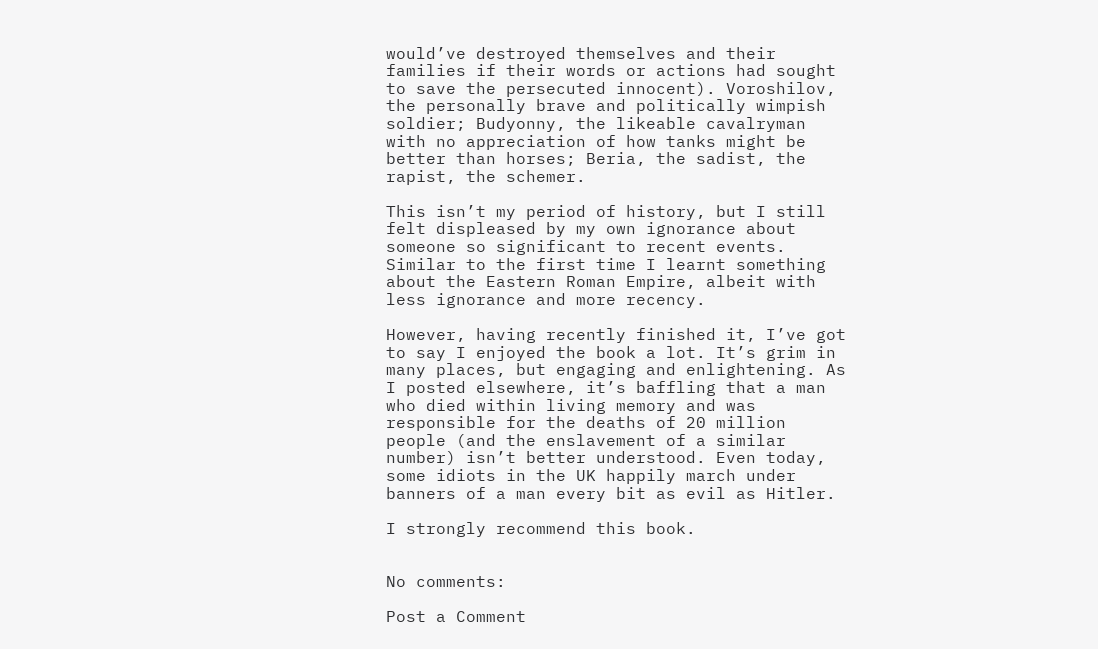would’ve destroyed themselves and their families if their words or actions had sought to save the persecuted innocent). Voroshilov, the personally brave and politically wimpish soldier; Budyonny, the likeable cavalryman with no appreciation of how tanks might be better than horses; Beria, the sadist, the rapist, the schemer.

This isn’t my period of history, but I still felt displeased by my own ignorance about someone so significant to recent events. Similar to the first time I learnt something about the Eastern Roman Empire, albeit with less ignorance and more recency.

However, having recently finished it, I’ve got to say I enjoyed the book a lot. It’s grim in many places, but engaging and enlightening. As I posted elsewhere, it’s baffling that a man who died within living memory and was responsible for the deaths of 20 million people (and the enslavement of a similar number) isn’t better understood. Even today, some idiots in the UK happily march under banners of a man every bit as evil as Hitler.

I strongly recommend this book.


No comments:

Post a Comment